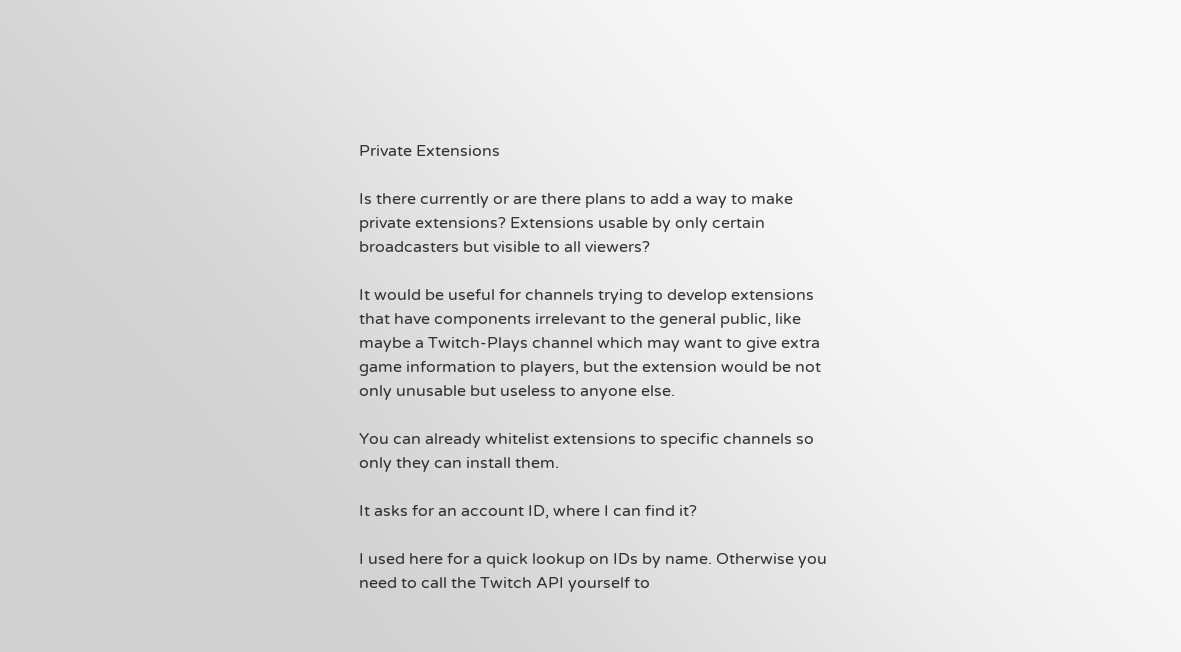Private Extensions

Is there currently or are there plans to add a way to make private extensions? Extensions usable by only certain broadcasters but visible to all viewers?

It would be useful for channels trying to develop extensions that have components irrelevant to the general public, like maybe a Twitch-Plays channel which may want to give extra game information to players, but the extension would be not only unusable but useless to anyone else.

You can already whitelist extensions to specific channels so only they can install them.

It asks for an account ID, where I can find it?

I used here for a quick lookup on IDs by name. Otherwise you need to call the Twitch API yourself to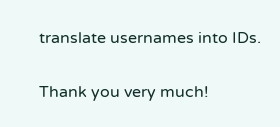translate usernames into IDs.

Thank you very much!